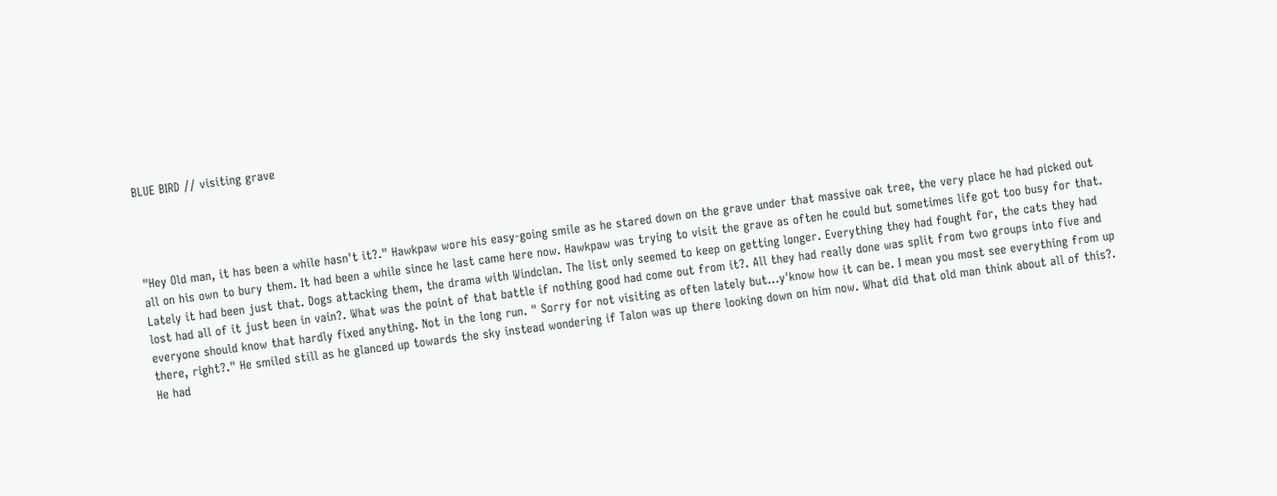BLUE BIRD // visiting grave




"Hey Old man, it has been a while hasn't it?." Hawkpaw wore his easy-going smile as he stared down on the grave under that massive oak tree, the very place he had picked out all on his own to bury them. It had been a while since he last came here now. Hawkpaw was trying to visit the grave as often he could but sometimes life got too busy for that. Lately it had been just that. Dogs attacking them, the drama with Windclan. The list only seemed to keep on getting longer. Everything they had fought for, the cats they had lost had all of it just been in vain?. What was the point of that battle if nothing good had come out from it?. All they had really done was split from two groups into five and everyone should know that hardly fixed anything. Not in the long run. " Sorry for not visiting as often lately but...y'know how it can be. I mean you most see everything from up there, right?." He smiled still as he glanced up towards the sky instead wondering if Talon was up there looking down on him now. What did that old man think about all of this?. He had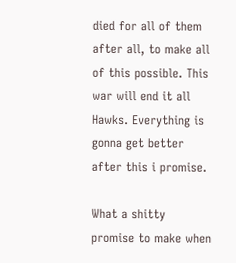died for all of them after all, to make all of this possible. This war will end it all Hawks. Everything is gonna get better after this i promise.

What a shitty promise to make when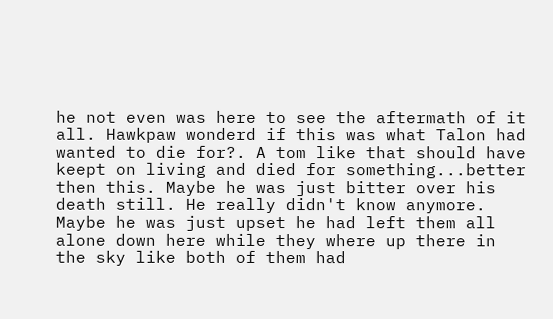he not even was here to see the aftermath of it all. Hawkpaw wonderd if this was what Talon had wanted to die for?. A tom like that should have keept on living and died for something...better then this. Maybe he was just bitter over his death still. He really didn't know anymore. Maybe he was just upset he had left them all alone down here while they where up there in the sky like both of them had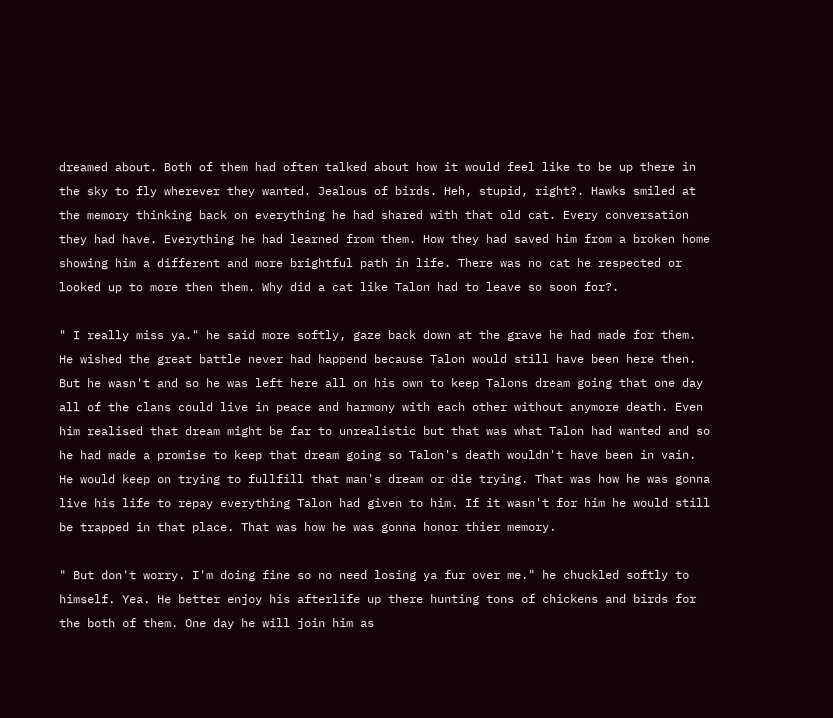dreamed about. Both of them had often talked about how it would feel like to be up there in the sky to fly wherever they wanted. Jealous of birds. Heh, stupid, right?. Hawks smiled at the memory thinking back on everything he had shared with that old cat. Every conversation they had have. Everything he had learned from them. How they had saved him from a broken home showing him a different and more brightful path in life. There was no cat he respected or looked up to more then them. Why did a cat like Talon had to leave so soon for?.

" I really miss ya." he said more softly, gaze back down at the grave he had made for them. He wished the great battle never had happend because Talon would still have been here then. But he wasn't and so he was left here all on his own to keep Talons dream going that one day all of the clans could live in peace and harmony with each other without anymore death. Even him realised that dream might be far to unrealistic but that was what Talon had wanted and so he had made a promise to keep that dream going so Talon's death wouldn't have been in vain. He would keep on trying to fullfill that man's dream or die trying. That was how he was gonna live his life to repay everything Talon had given to him. If it wasn't for him he would still be trapped in that place. That was how he was gonna honor thier memory.

" But don't worry. I'm doing fine so no need losing ya fur over me." he chuckled softly to himself. Yea. He better enjoy his afterlife up there hunting tons of chickens and birds for the both of them. One day he will join him as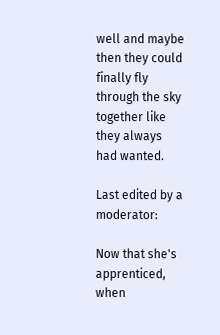well and maybe then they could finally fly through the sky together like they always had wanted.

Last edited by a moderator:

Now that she's apprenticed, when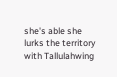she's able she lurks the territory with Tallulahwing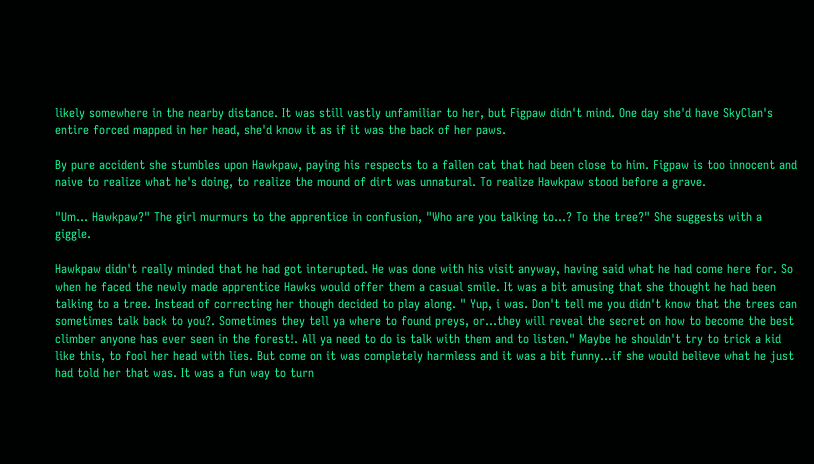likely somewhere in the nearby distance. It was still vastly unfamiliar to her, but Figpaw didn't mind. One day she'd have SkyClan's entire forced mapped in her head, she'd know it as if it was the back of her paws.

By pure accident she stumbles upon Hawkpaw, paying his respects to a fallen cat that had been close to him. Figpaw is too innocent and naive to realize what he's doing, to realize the mound of dirt was unnatural. To realize Hawkpaw stood before a grave.

"Um... Hawkpaw?" The girl murmurs to the apprentice in confusion, "Who are you talking to...? To the tree?" She suggests with a giggle.

Hawkpaw didn't really minded that he had got interupted. He was done with his visit anyway, having said what he had come here for. So when he faced the newly made apprentice Hawks would offer them a casual smile. It was a bit amusing that she thought he had been talking to a tree. Instead of correcting her though decided to play along. " Yup, i was. Don't tell me you didn't know that the trees can sometimes talk back to you?. Sometimes they tell ya where to found preys, or...they will reveal the secret on how to become the best climber anyone has ever seen in the forest!. All ya need to do is talk with them and to listen." Maybe he shouldn't try to trick a kid like this, to fool her head with lies. But come on it was completely harmless and it was a bit funny...if she would believe what he just had told her that was. It was a fun way to turn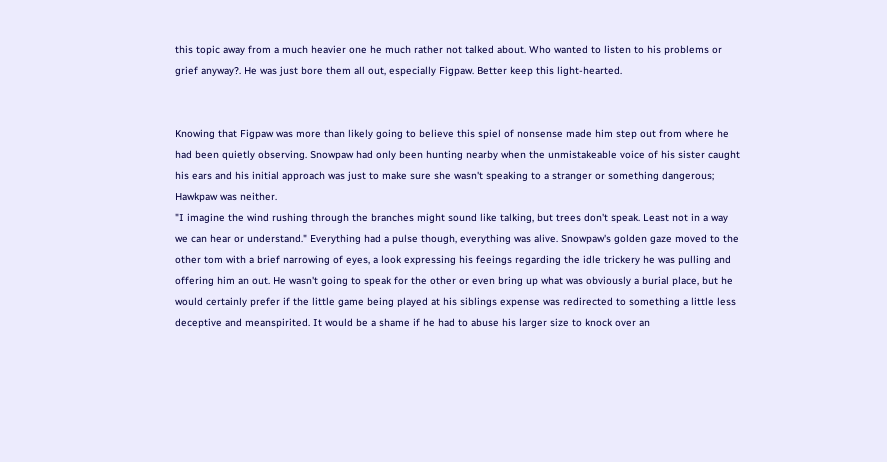this topic away from a much heavier one he much rather not talked about. Who wanted to listen to his problems or grief anyway?. He was just bore them all out, especially Figpaw. Better keep this light-hearted.


Knowing that Figpaw was more than likely going to believe this spiel of nonsense made him step out from where he had been quietly observing. Snowpaw had only been hunting nearby when the unmistakeable voice of his sister caught his ears and his initial approach was just to make sure she wasn't speaking to a stranger or something dangerous; Hawkpaw was neither.
"I imagine the wind rushing through the branches might sound like talking, but trees don't speak. Least not in a way we can hear or understand." Everything had a pulse though, everything was alive. Snowpaw's golden gaze moved to the other tom with a brief narrowing of eyes, a look expressing his feeings regarding the idle trickery he was pulling and offering him an out. He wasn't going to speak for the other or even bring up what was obviously a burial place, but he would certainly prefer if the little game being played at his siblings expense was redirected to something a little less deceptive and meanspirited. It would be a shame if he had to abuse his larger size to knock over an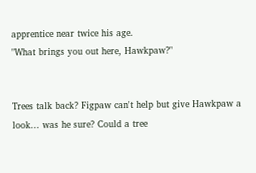apprentice near twice his age.
"What brings you out here, Hawkpaw?"


Trees talk back? Figpaw can't help but give Hawkpaw a look... was he sure? Could a tree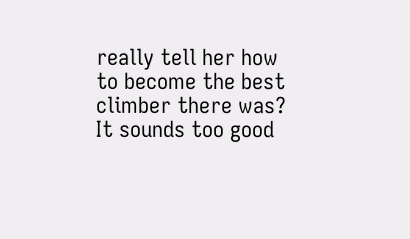really tell her how to become the best climber there was? It sounds too good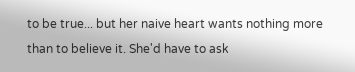to be true... but her naive heart wants nothing more than to believe it. She'd have to ask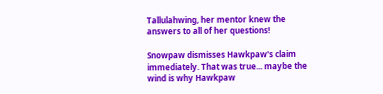Tallulahwing, her mentor knew the answers to all of her questions!

Snowpaw dismisses Hawkpaw's claim immediately. That was true... maybe the wind is why Hawkpaw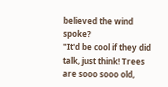believed the wind spoke?
"It'd be cool if they did talk, just think! Trees are sooo sooo old,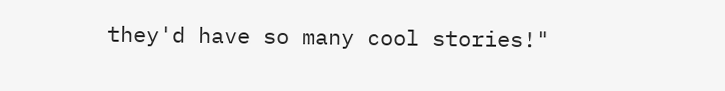they'd have so many cool stories!"